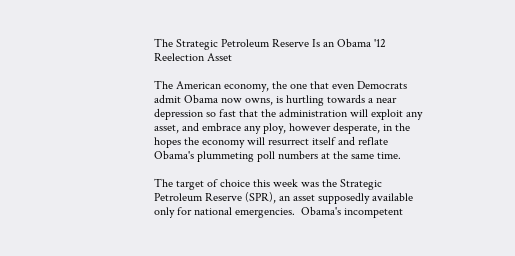The Strategic Petroleum Reserve Is an Obama '12 Reelection Asset

The American economy, the one that even Democrats admit Obama now owns, is hurtling towards a near depression so fast that the administration will exploit any asset, and embrace any ploy, however desperate, in the hopes the economy will resurrect itself and reflate Obama's plummeting poll numbers at the same time.

The target of choice this week was the Strategic Petroleum Reserve (SPR), an asset supposedly available only for national emergencies.  Obama's incompetent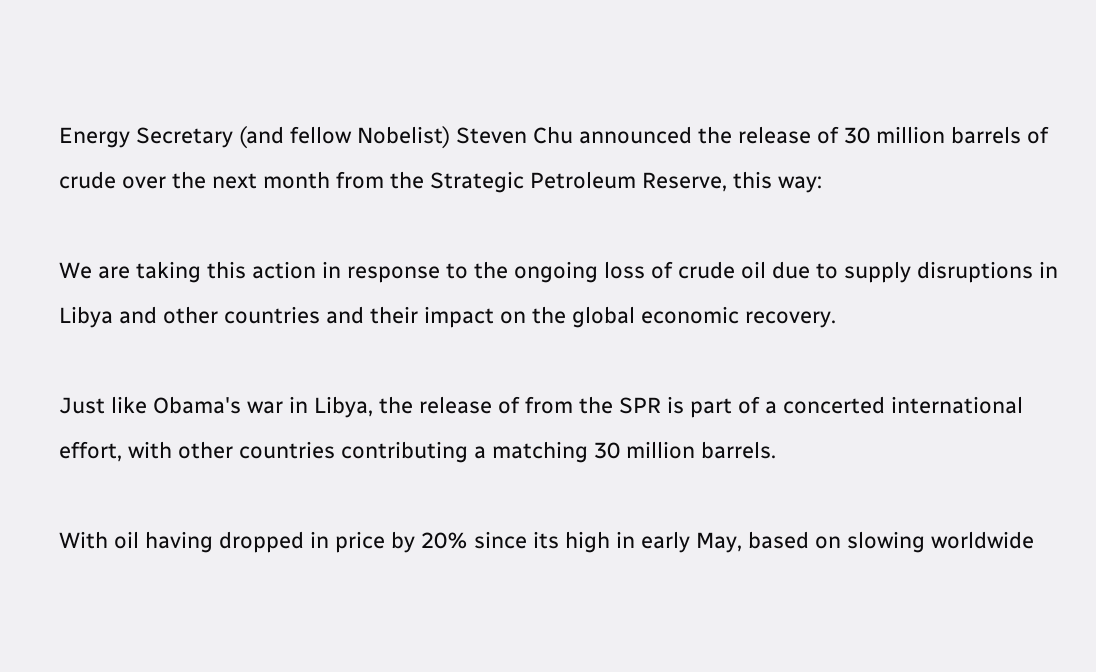Energy Secretary (and fellow Nobelist) Steven Chu announced the release of 30 million barrels of crude over the next month from the Strategic Petroleum Reserve, this way:

We are taking this action in response to the ongoing loss of crude oil due to supply disruptions in Libya and other countries and their impact on the global economic recovery.

Just like Obama's war in Libya, the release of from the SPR is part of a concerted international effort, with other countries contributing a matching 30 million barrels.

With oil having dropped in price by 20% since its high in early May, based on slowing worldwide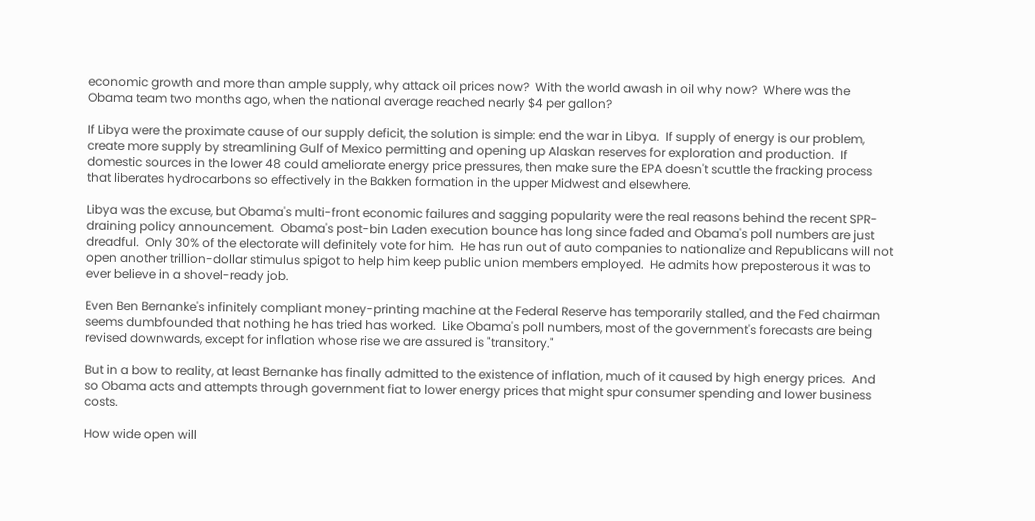economic growth and more than ample supply, why attack oil prices now?  With the world awash in oil why now?  Where was the Obama team two months ago, when the national average reached nearly $4 per gallon?

If Libya were the proximate cause of our supply deficit, the solution is simple: end the war in Libya.  If supply of energy is our problem, create more supply by streamlining Gulf of Mexico permitting and opening up Alaskan reserves for exploration and production.  If domestic sources in the lower 48 could ameliorate energy price pressures, then make sure the EPA doesn't scuttle the fracking process that liberates hydrocarbons so effectively in the Bakken formation in the upper Midwest and elsewhere.

Libya was the excuse, but Obama's multi-front economic failures and sagging popularity were the real reasons behind the recent SPR-draining policy announcement.  Obama's post-bin Laden execution bounce has long since faded and Obama's poll numbers are just dreadful.  Only 30% of the electorate will definitely vote for him.  He has run out of auto companies to nationalize and Republicans will not open another trillion-dollar stimulus spigot to help him keep public union members employed.  He admits how preposterous it was to ever believe in a shovel-ready job.

Even Ben Bernanke's infinitely compliant money-printing machine at the Federal Reserve has temporarily stalled, and the Fed chairman seems dumbfounded that nothing he has tried has worked.  Like Obama's poll numbers, most of the government's forecasts are being revised downwards, except for inflation whose rise we are assured is "transitory."

But in a bow to reality, at least Bernanke has finally admitted to the existence of inflation, much of it caused by high energy prices.  And so Obama acts and attempts through government fiat to lower energy prices that might spur consumer spending and lower business costs.

How wide open will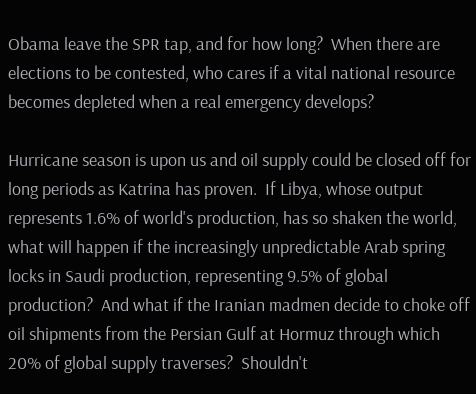Obama leave the SPR tap, and for how long?  When there are elections to be contested, who cares if a vital national resource becomes depleted when a real emergency develops?

Hurricane season is upon us and oil supply could be closed off for long periods as Katrina has proven.  If Libya, whose output  represents 1.6% of world's production, has so shaken the world, what will happen if the increasingly unpredictable Arab spring locks in Saudi production, representing 9.5% of global production?  And what if the Iranian madmen decide to choke off oil shipments from the Persian Gulf at Hormuz through which 20% of global supply traverses?  Shouldn't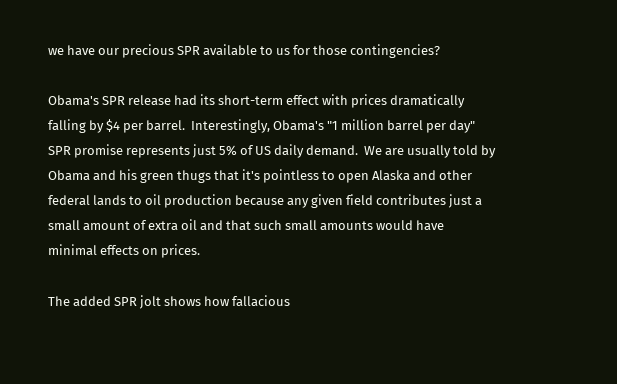we have our precious SPR available to us for those contingencies?

Obama's SPR release had its short-term effect with prices dramatically falling by $4 per barrel.  Interestingly, Obama's "1 million barrel per day" SPR promise represents just 5% of US daily demand.  We are usually told by Obama and his green thugs that it's pointless to open Alaska and other federal lands to oil production because any given field contributes just a small amount of extra oil and that such small amounts would have minimal effects on prices.

The added SPR jolt shows how fallacious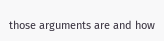those arguments are and how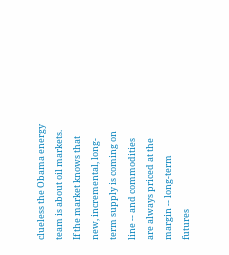clueless the Obama energy team is about oil markets.  If the market knows that new, incremental, long-term supply is coming on line -- and commodities are always priced at the margin -- long-term futures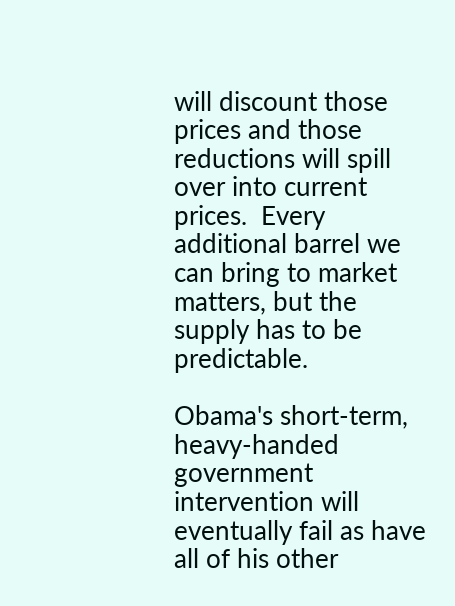will discount those prices and those reductions will spill over into current prices.  Every additional barrel we can bring to market matters, but the supply has to be predictable.

Obama's short-term, heavy-handed government intervention will eventually fail as have all of his other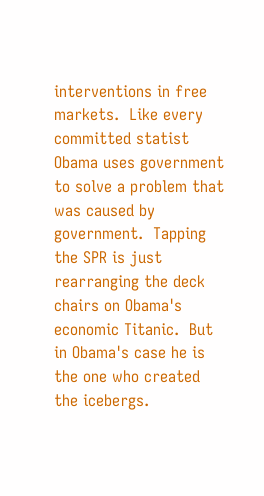interventions in free markets.  Like every committed statist Obama uses government to solve a problem that was caused by government.  Tapping the SPR is just rearranging the deck chairs on Obama's economic Titanic.  But in Obama's case he is the one who created the icebergs.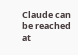Claude can be reached at